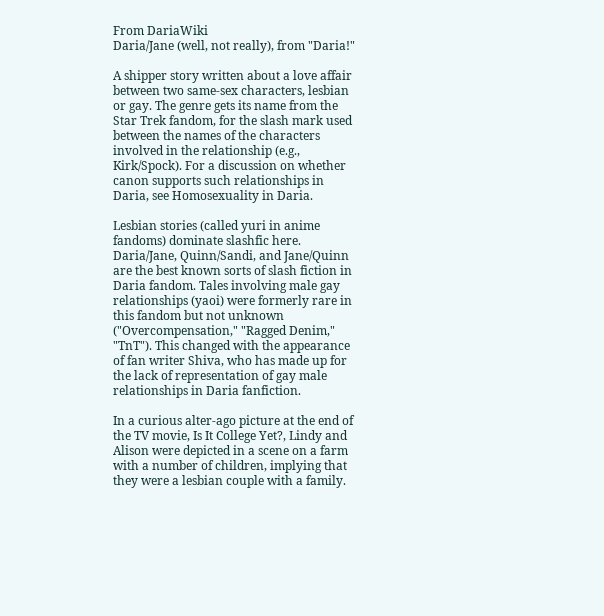From DariaWiki
Daria/Jane (well, not really), from "Daria!"

A shipper story written about a love affair between two same-sex characters, lesbian or gay. The genre gets its name from the Star Trek fandom, for the slash mark used between the names of the characters involved in the relationship (e.g., Kirk/Spock). For a discussion on whether canon supports such relationships in Daria, see Homosexuality in Daria.

Lesbian stories (called yuri in anime fandoms) dominate slashfic here. Daria/Jane, Quinn/Sandi, and Jane/Quinn are the best known sorts of slash fiction in Daria fandom. Tales involving male gay relationships (yaoi) were formerly rare in this fandom but not unknown ("Overcompensation," "Ragged Denim," "TnT"). This changed with the appearance of fan writer Shiva, who has made up for the lack of representation of gay male relationships in Daria fanfiction.

In a curious alter-ago picture at the end of the TV movie, Is It College Yet?, Lindy and Alison were depicted in a scene on a farm with a number of children, implying that they were a lesbian couple with a family.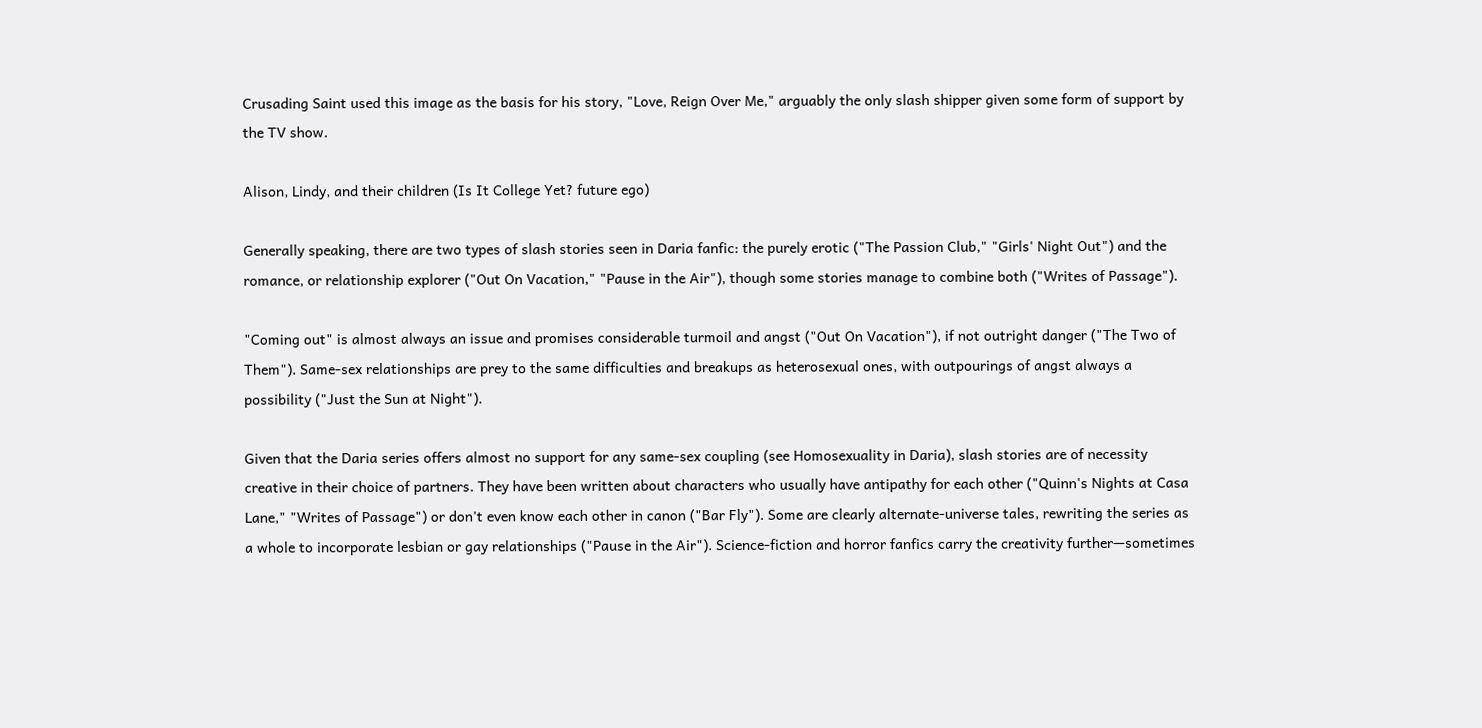Crusading Saint used this image as the basis for his story, "Love, Reign Over Me," arguably the only slash shipper given some form of support by the TV show.

Alison, Lindy, and their children (Is It College Yet? future ego)

Generally speaking, there are two types of slash stories seen in Daria fanfic: the purely erotic ("The Passion Club," "Girls' Night Out") and the romance, or relationship explorer ("Out On Vacation," "Pause in the Air"), though some stories manage to combine both ("Writes of Passage").

"Coming out" is almost always an issue and promises considerable turmoil and angst ("Out On Vacation"), if not outright danger ("The Two of Them"). Same-sex relationships are prey to the same difficulties and breakups as heterosexual ones, with outpourings of angst always a possibility ("Just the Sun at Night").

Given that the Daria series offers almost no support for any same-sex coupling (see Homosexuality in Daria), slash stories are of necessity creative in their choice of partners. They have been written about characters who usually have antipathy for each other ("Quinn's Nights at Casa Lane," "Writes of Passage") or don't even know each other in canon ("Bar Fly"). Some are clearly alternate-universe tales, rewriting the series as a whole to incorporate lesbian or gay relationships ("Pause in the Air"). Science-fiction and horror fanfics carry the creativity further—sometimes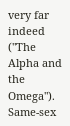very far indeed ("The Alpha and the Omega"). Same-sex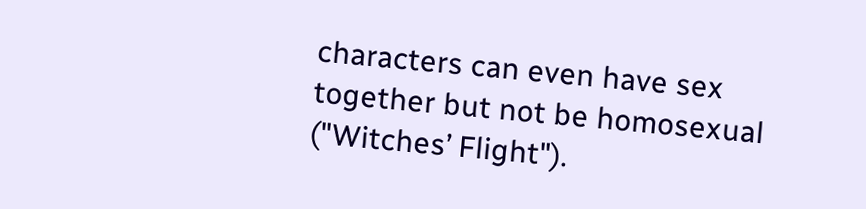characters can even have sex together but not be homosexual ("Witches’ Flight").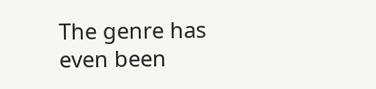The genre has even been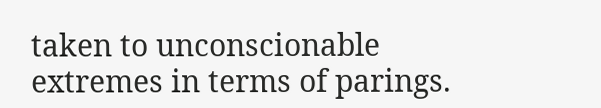taken to unconscionable extremes in terms of parings.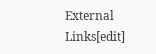External Links[edit]